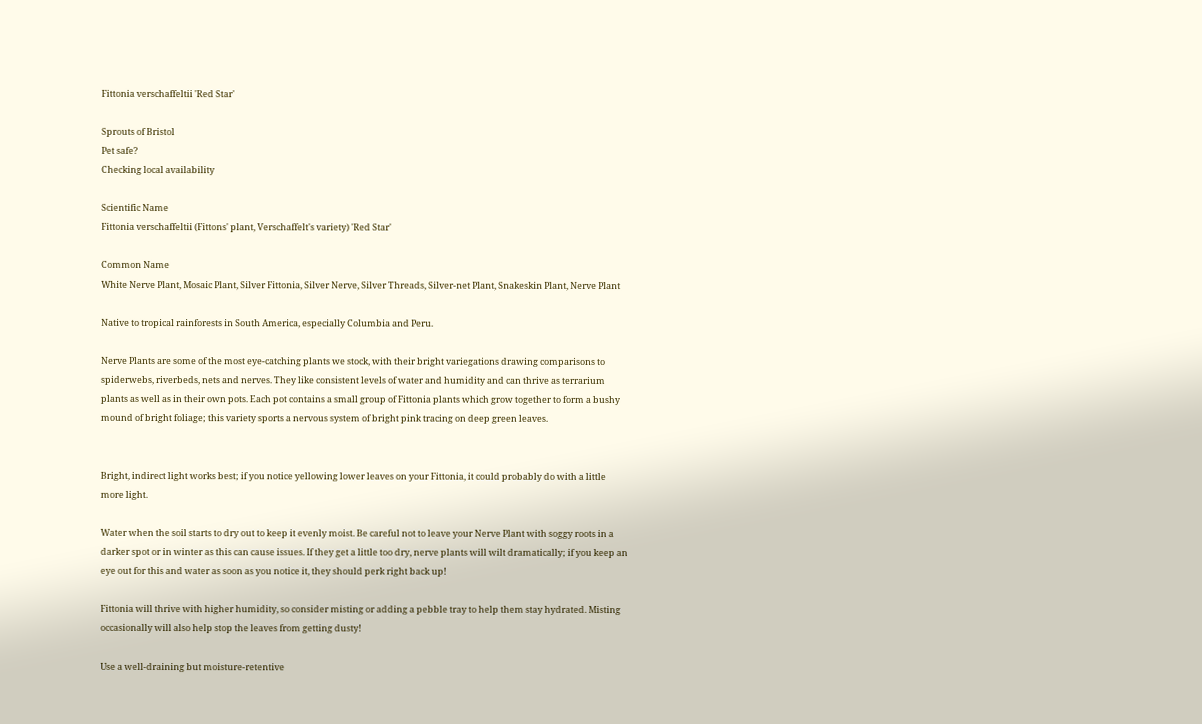Fittonia verschaffeltii 'Red Star'

Sprouts of Bristol
Pet safe?
Checking local availability

Scientific Name
Fittonia verschaffeltii (Fittons' plant, Verschaffelt's variety) 'Red Star'

Common Name
White Nerve Plant, Mosaic Plant, Silver Fittonia, Silver Nerve, Silver Threads, Silver-net Plant, Snakeskin Plant, Nerve Plant

Native to tropical rainforests in South America, especially Columbia and Peru.

Nerve Plants are some of the most eye-catching plants we stock, with their bright variegations drawing comparisons to spiderwebs, riverbeds, nets and nerves. They like consistent levels of water and humidity and can thrive as terrarium plants as well as in their own pots. Each pot contains a small group of Fittonia plants which grow together to form a bushy mound of bright foliage; this variety sports a nervous system of bright pink tracing on deep green leaves.


Bright, indirect light works best; if you notice yellowing lower leaves on your Fittonia, it could probably do with a little more light.

Water when the soil starts to dry out to keep it evenly moist. Be careful not to leave your Nerve Plant with soggy roots in a darker spot or in winter as this can cause issues. If they get a little too dry, nerve plants will wilt dramatically; if you keep an eye out for this and water as soon as you notice it, they should perk right back up!

Fittonia will thrive with higher humidity, so consider misting or adding a pebble tray to help them stay hydrated. Misting occasionally will also help stop the leaves from getting dusty!

Use a well-draining but moisture-retentive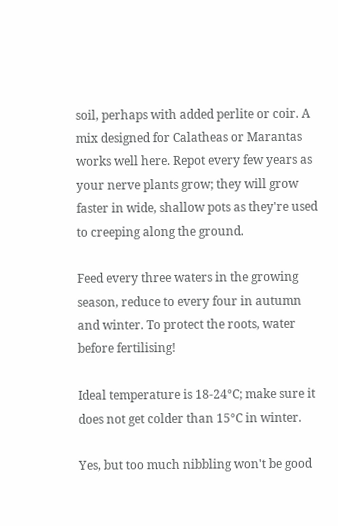soil, perhaps with added perlite or coir. A mix designed for Calatheas or Marantas works well here. Repot every few years as your nerve plants grow; they will grow faster in wide, shallow pots as they're used to creeping along the ground.

Feed every three waters in the growing season, reduce to every four in autumn and winter. To protect the roots, water before fertilising!

Ideal temperature is 18-24°C; make sure it does not get colder than 15°C in winter.

Yes, but too much nibbling won't be good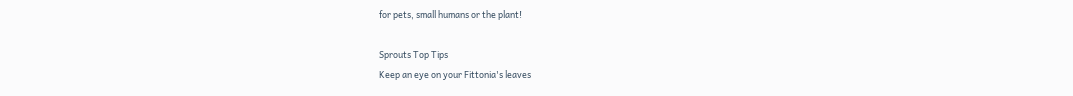for pets, small humans or the plant!

Sprouts Top Tips
Keep an eye on your Fittonia's leaves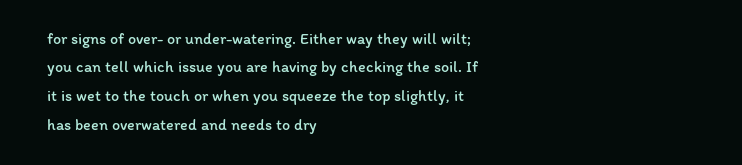for signs of over- or under-watering. Either way they will wilt; you can tell which issue you are having by checking the soil. If it is wet to the touch or when you squeeze the top slightly, it has been overwatered and needs to dry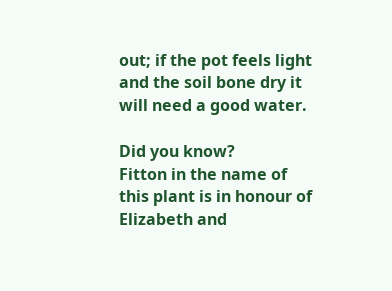out; if the pot feels light and the soil bone dry it will need a good water.

Did you know?
Fitton in the name of this plant is in honour of Elizabeth and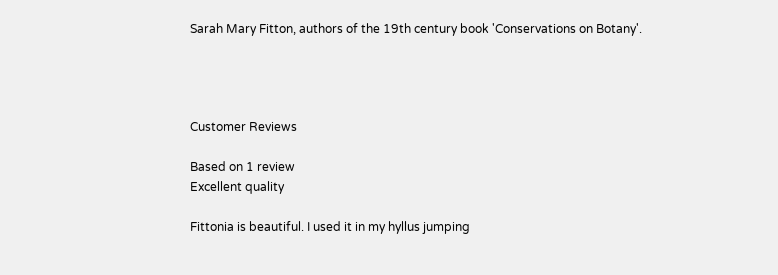Sarah Mary Fitton, authors of the 19th century book 'Conservations on Botany'.




Customer Reviews

Based on 1 review
Excellent quality

Fittonia is beautiful. I used it in my hyllus jumping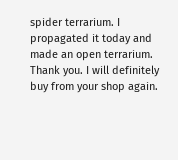spider terrarium. I propagated it today and made an open terrarium. Thank you. I will definitely buy from your shop again.